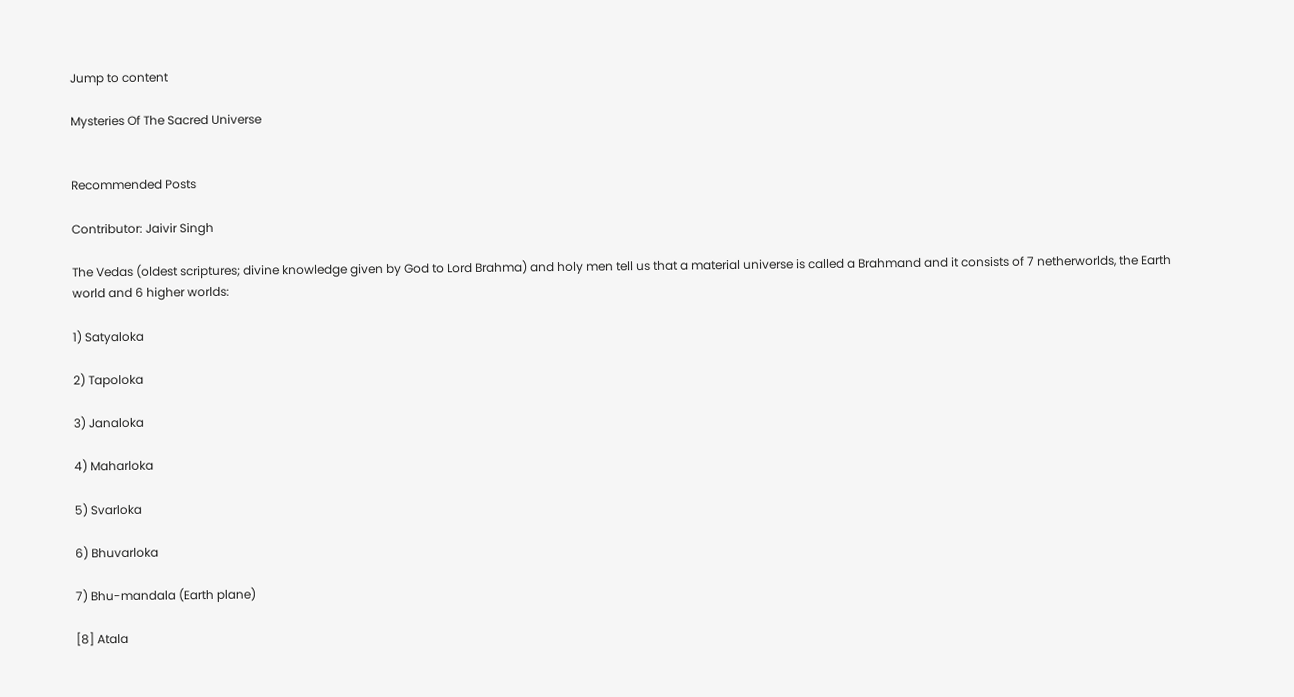Jump to content

Mysteries Of The Sacred Universe


Recommended Posts

Contributor: Jaivir Singh

The Vedas (oldest scriptures; divine knowledge given by God to Lord Brahma) and holy men tell us that a material universe is called a Brahmand and it consists of 7 netherworlds, the Earth world and 6 higher worlds:

1) Satyaloka

2) Tapoloka

3) Janaloka

4) Maharloka

5) Svarloka

6) Bhuvarloka

7) Bhu-mandala (Earth plane)

[8] Atala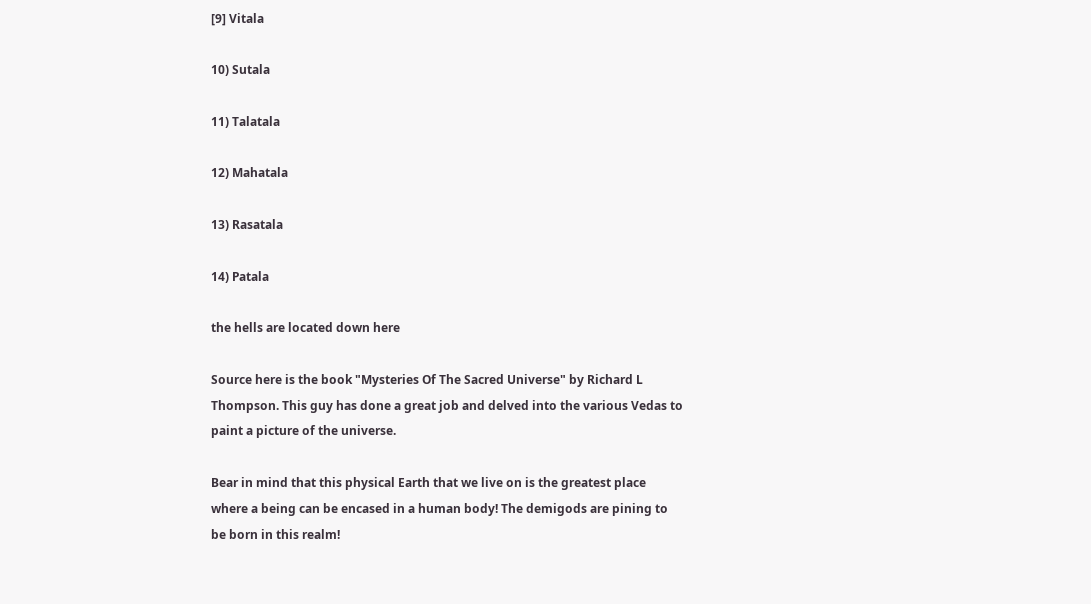[9] Vitala

10) Sutala

11) Talatala

12) Mahatala

13) Rasatala

14) Patala

the hells are located down here

Source here is the book "Mysteries Of The Sacred Universe" by Richard L Thompson. This guy has done a great job and delved into the various Vedas to paint a picture of the universe.

Bear in mind that this physical Earth that we live on is the greatest place where a being can be encased in a human body! The demigods are pining to be born in this realm!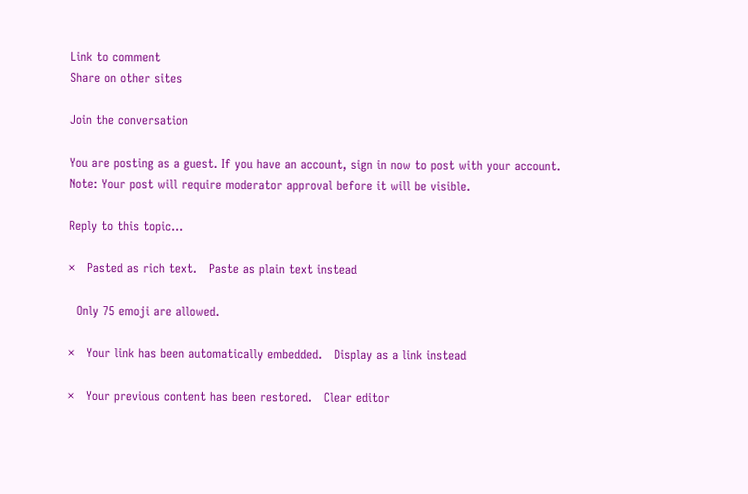Link to comment
Share on other sites

Join the conversation

You are posting as a guest. If you have an account, sign in now to post with your account.
Note: Your post will require moderator approval before it will be visible.

Reply to this topic...

×   Pasted as rich text.   Paste as plain text instead

  Only 75 emoji are allowed.

×   Your link has been automatically embedded.   Display as a link instead

×   Your previous content has been restored.   Clear editor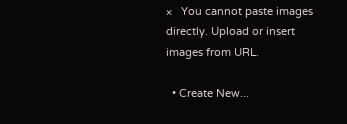×   You cannot paste images directly. Upload or insert images from URL.

  • Create New...